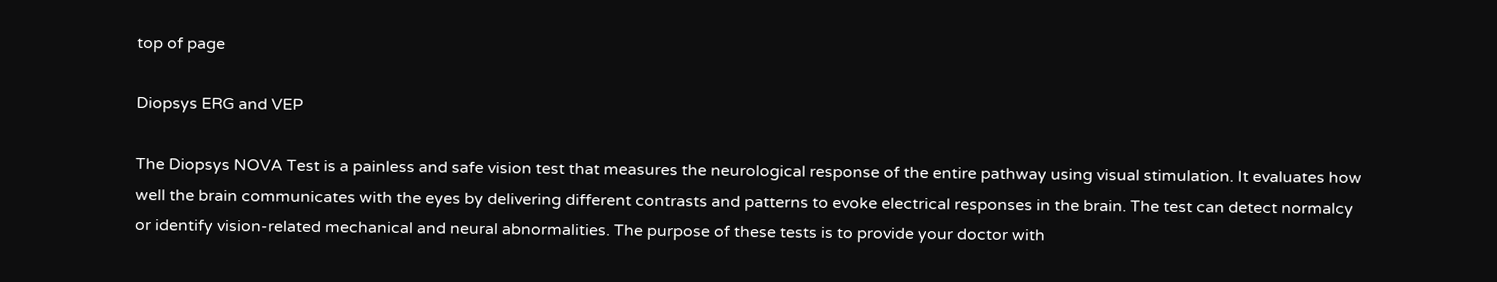top of page

Diopsys ERG and VEP

The Diopsys NOVA Test is a painless and safe vision test that measures the neurological response of the entire pathway using visual stimulation. It evaluates how well the brain communicates with the eyes by delivering different contrasts and patterns to evoke electrical responses in the brain. The test can detect normalcy or identify vision-related mechanical and neural abnormalities. The purpose of these tests is to provide your doctor with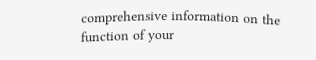comprehensive information on the function of your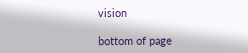vision

bottom of page